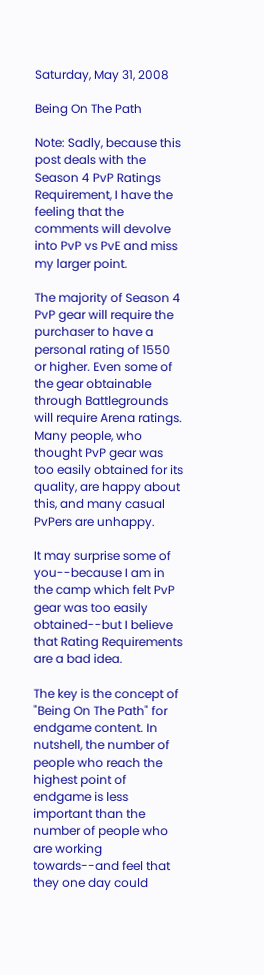Saturday, May 31, 2008

Being On The Path

Note: Sadly, because this post deals with the Season 4 PvP Ratings Requirement, I have the feeling that the comments will devolve into PvP vs PvE and miss my larger point.

The majority of Season 4 PvP gear will require the purchaser to have a personal rating of 1550 or higher. Even some of the gear obtainable through Battlegrounds will require Arena ratings. Many people, who thought PvP gear was too easily obtained for its quality, are happy about this, and many casual PvPers are unhappy.

It may surprise some of you--because I am in the camp which felt PvP gear was too easily obtained--but I believe that Rating Requirements are a bad idea.

The key is the concept of "Being On The Path" for endgame content. In nutshell, the number of people who reach the highest point of endgame is less important than the number of people who are working towards--and feel that they one day could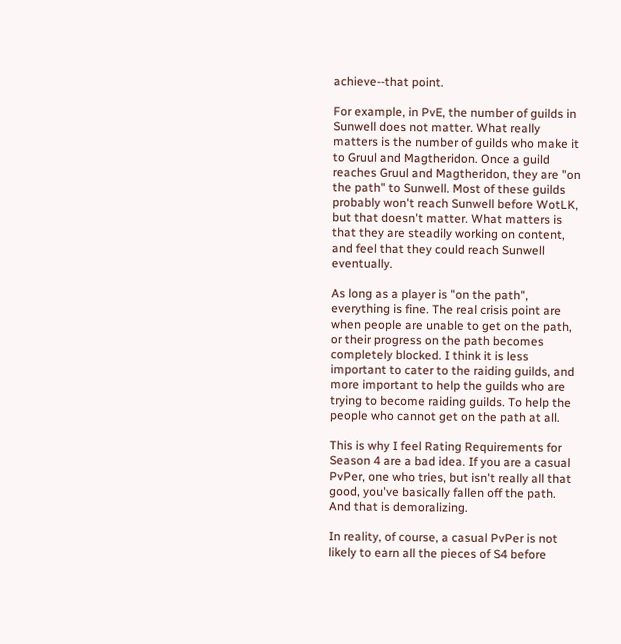achieve--that point.

For example, in PvE, the number of guilds in Sunwell does not matter. What really matters is the number of guilds who make it to Gruul and Magtheridon. Once a guild reaches Gruul and Magtheridon, they are "on the path" to Sunwell. Most of these guilds probably won't reach Sunwell before WotLK, but that doesn't matter. What matters is that they are steadily working on content, and feel that they could reach Sunwell eventually.

As long as a player is "on the path", everything is fine. The real crisis point are when people are unable to get on the path, or their progress on the path becomes completely blocked. I think it is less important to cater to the raiding guilds, and more important to help the guilds who are trying to become raiding guilds. To help the people who cannot get on the path at all.

This is why I feel Rating Requirements for Season 4 are a bad idea. If you are a casual PvPer, one who tries, but isn't really all that good, you've basically fallen off the path. And that is demoralizing.

In reality, of course, a casual PvPer is not likely to earn all the pieces of S4 before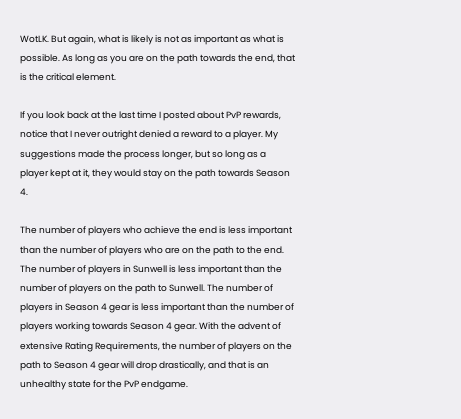WotLK. But again, what is likely is not as important as what is possible. As long as you are on the path towards the end, that is the critical element.

If you look back at the last time I posted about PvP rewards, notice that I never outright denied a reward to a player. My suggestions made the process longer, but so long as a player kept at it, they would stay on the path towards Season 4.

The number of players who achieve the end is less important than the number of players who are on the path to the end. The number of players in Sunwell is less important than the number of players on the path to Sunwell. The number of players in Season 4 gear is less important than the number of players working towards Season 4 gear. With the advent of extensive Rating Requirements, the number of players on the path to Season 4 gear will drop drastically, and that is an unhealthy state for the PvP endgame.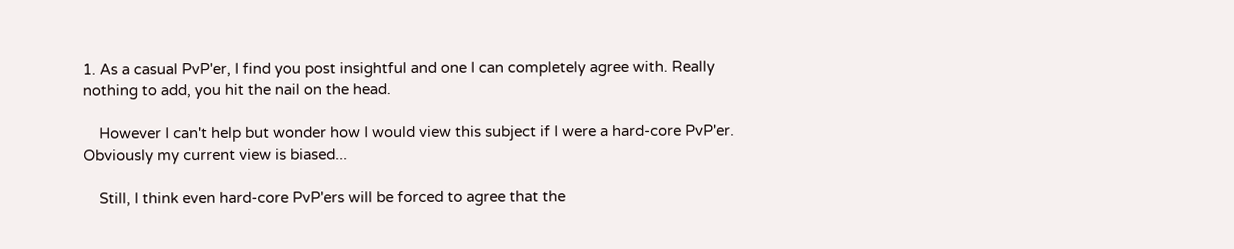1. As a casual PvP'er, I find you post insightful and one I can completely agree with. Really nothing to add, you hit the nail on the head.

    However I can't help but wonder how I would view this subject if I were a hard-core PvP'er. Obviously my current view is biased...

    Still, I think even hard-core PvP'ers will be forced to agree that the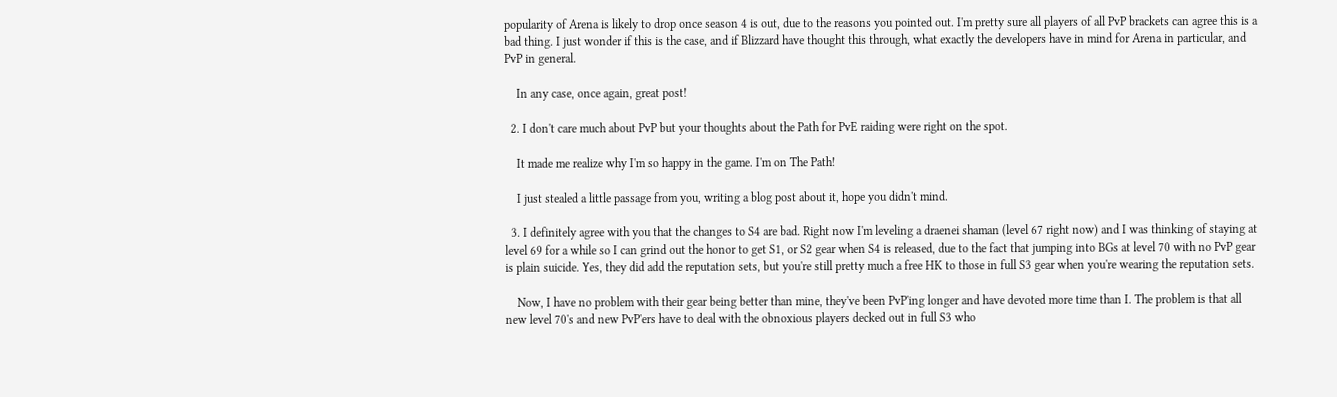popularity of Arena is likely to drop once season 4 is out, due to the reasons you pointed out. I'm pretty sure all players of all PvP brackets can agree this is a bad thing. I just wonder if this is the case, and if Blizzard have thought this through, what exactly the developers have in mind for Arena in particular, and PvP in general.

    In any case, once again, great post!

  2. I don't care much about PvP but your thoughts about the Path for PvE raiding were right on the spot.

    It made me realize why I'm so happy in the game. I'm on The Path!

    I just stealed a little passage from you, writing a blog post about it, hope you didn't mind.

  3. I definitely agree with you that the changes to S4 are bad. Right now I'm leveling a draenei shaman (level 67 right now) and I was thinking of staying at level 69 for a while so I can grind out the honor to get S1, or S2 gear when S4 is released, due to the fact that jumping into BGs at level 70 with no PvP gear is plain suicide. Yes, they did add the reputation sets, but you're still pretty much a free HK to those in full S3 gear when you're wearing the reputation sets.

    Now, I have no problem with their gear being better than mine, they've been PvP'ing longer and have devoted more time than I. The problem is that all new level 70's and new PvP'ers have to deal with the obnoxious players decked out in full S3 who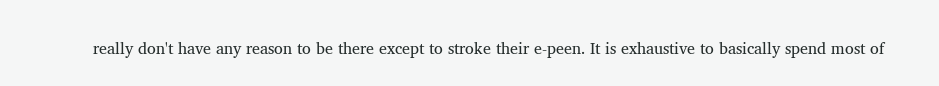really don't have any reason to be there except to stroke their e-peen. It is exhaustive to basically spend most of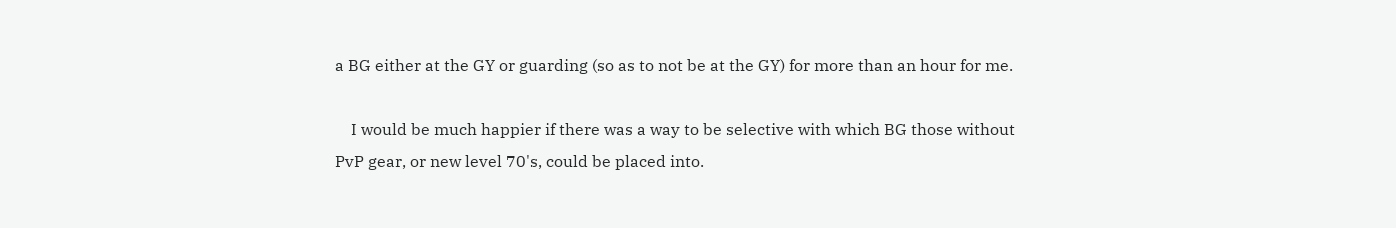a BG either at the GY or guarding (so as to not be at the GY) for more than an hour for me.

    I would be much happier if there was a way to be selective with which BG those without PvP gear, or new level 70's, could be placed into.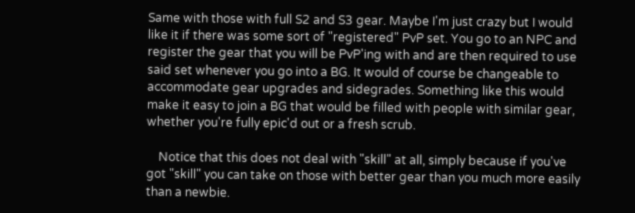Same with those with full S2 and S3 gear. Maybe I'm just crazy but I would like it if there was some sort of "registered" PvP set. You go to an NPC and register the gear that you will be PvP'ing with and are then required to use said set whenever you go into a BG. It would of course be changeable to accommodate gear upgrades and sidegrades. Something like this would make it easy to join a BG that would be filled with people with similar gear, whether you're fully epic'd out or a fresh scrub.

    Notice that this does not deal with "skill" at all, simply because if you've got "skill" you can take on those with better gear than you much more easily than a newbie.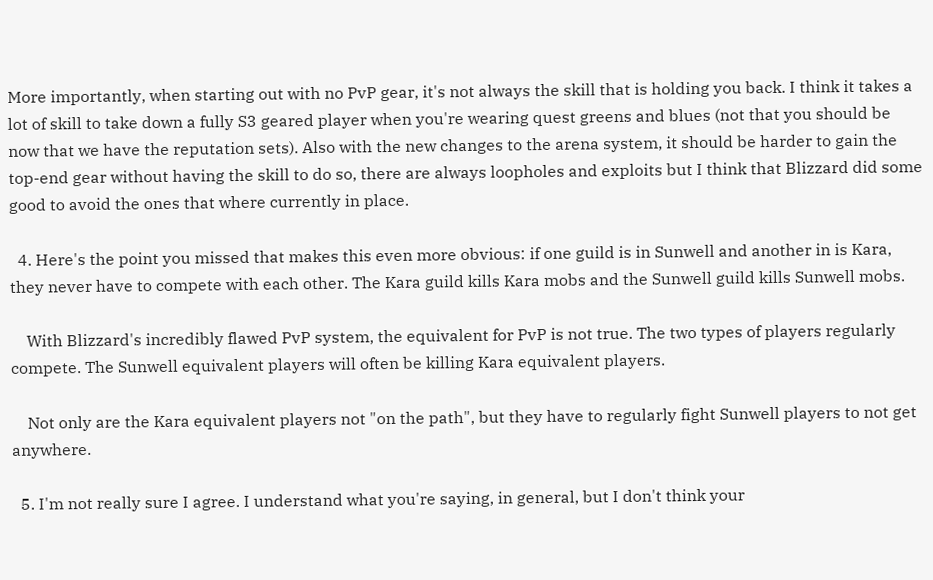More importantly, when starting out with no PvP gear, it's not always the skill that is holding you back. I think it takes a lot of skill to take down a fully S3 geared player when you're wearing quest greens and blues (not that you should be now that we have the reputation sets). Also with the new changes to the arena system, it should be harder to gain the top-end gear without having the skill to do so, there are always loopholes and exploits but I think that Blizzard did some good to avoid the ones that where currently in place.

  4. Here's the point you missed that makes this even more obvious: if one guild is in Sunwell and another in is Kara, they never have to compete with each other. The Kara guild kills Kara mobs and the Sunwell guild kills Sunwell mobs.

    With Blizzard's incredibly flawed PvP system, the equivalent for PvP is not true. The two types of players regularly compete. The Sunwell equivalent players will often be killing Kara equivalent players.

    Not only are the Kara equivalent players not "on the path", but they have to regularly fight Sunwell players to not get anywhere.

  5. I'm not really sure I agree. I understand what you're saying, in general, but I don't think your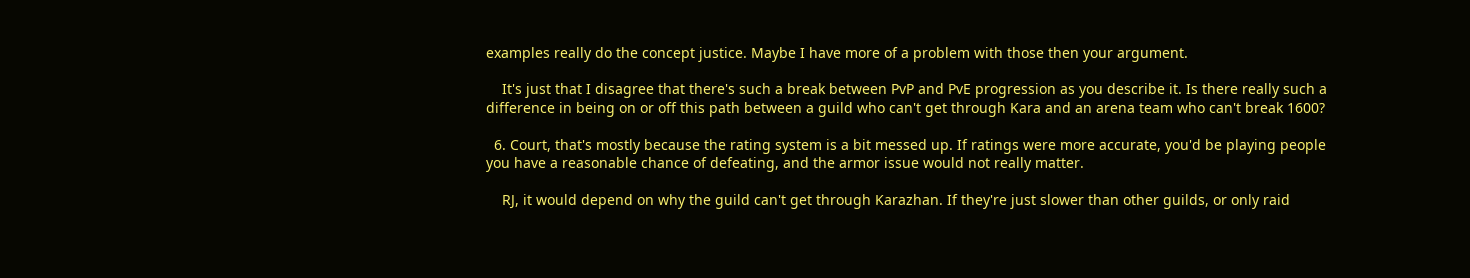examples really do the concept justice. Maybe I have more of a problem with those then your argument.

    It's just that I disagree that there's such a break between PvP and PvE progression as you describe it. Is there really such a difference in being on or off this path between a guild who can't get through Kara and an arena team who can't break 1600?

  6. Court, that's mostly because the rating system is a bit messed up. If ratings were more accurate, you'd be playing people you have a reasonable chance of defeating, and the armor issue would not really matter.

    RJ, it would depend on why the guild can't get through Karazhan. If they're just slower than other guilds, or only raid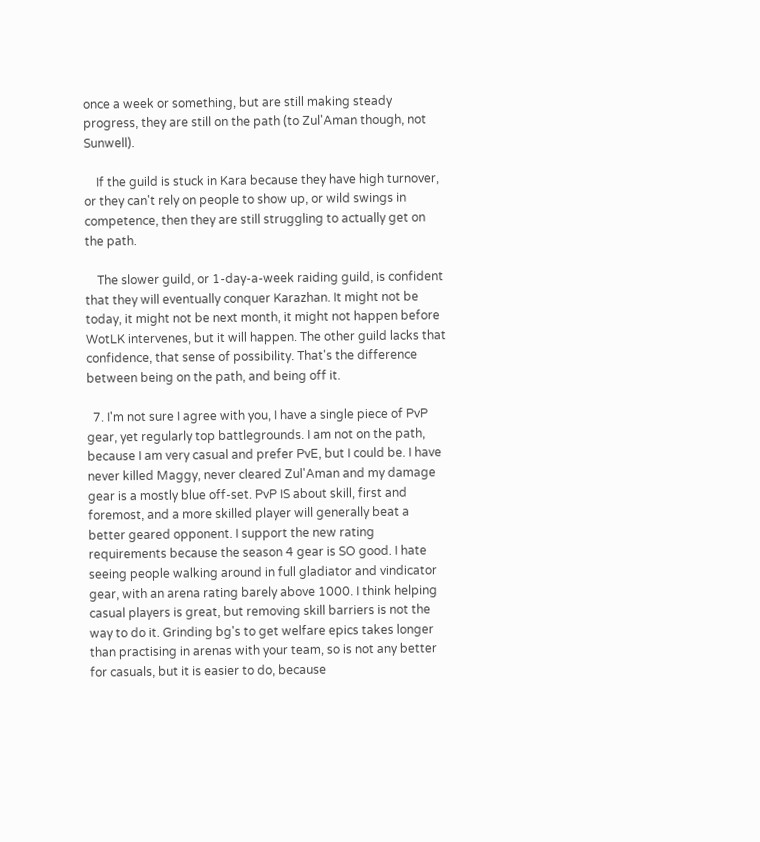once a week or something, but are still making steady progress, they are still on the path (to Zul'Aman though, not Sunwell).

    If the guild is stuck in Kara because they have high turnover, or they can't rely on people to show up, or wild swings in competence, then they are still struggling to actually get on the path.

    The slower guild, or 1-day-a-week raiding guild, is confident that they will eventually conquer Karazhan. It might not be today, it might not be next month, it might not happen before WotLK intervenes, but it will happen. The other guild lacks that confidence, that sense of possibility. That's the difference between being on the path, and being off it.

  7. I'm not sure I agree with you, I have a single piece of PvP gear, yet regularly top battlegrounds. I am not on the path, because I am very casual and prefer PvE, but I could be. I have never killed Maggy, never cleared Zul'Aman and my damage gear is a mostly blue off-set. PvP IS about skill, first and foremost, and a more skilled player will generally beat a better geared opponent. I support the new rating requirements because the season 4 gear is SO good. I hate seeing people walking around in full gladiator and vindicator gear, with an arena rating barely above 1000. I think helping casual players is great, but removing skill barriers is not the way to do it. Grinding bg's to get welfare epics takes longer than practising in arenas with your team, so is not any better for casuals, but it is easier to do, because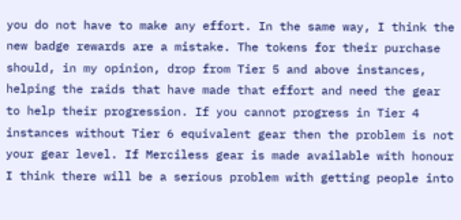you do not have to make any effort. In the same way, I think the new badge rewards are a mistake. The tokens for their purchase should, in my opinion, drop from Tier 5 and above instances, helping the raids that have made that effort and need the gear to help their progression. If you cannot progress in Tier 4 instances without Tier 6 equivalent gear then the problem is not your gear level. If Merciless gear is made available with honour I think there will be a serious problem with getting people into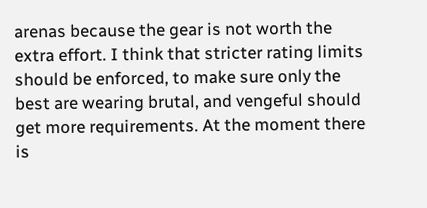arenas because the gear is not worth the extra effort. I think that stricter rating limits should be enforced, to make sure only the best are wearing brutal, and vengeful should get more requirements. At the moment there is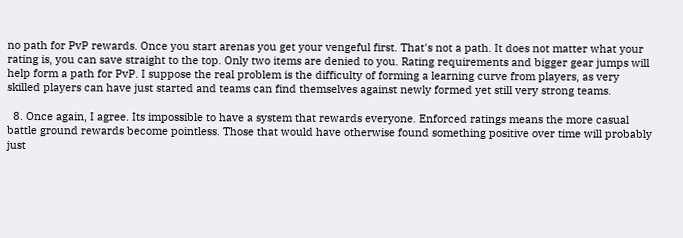no path for PvP rewards. Once you start arenas you get your vengeful first. That's not a path. It does not matter what your rating is, you can save straight to the top. Only two items are denied to you. Rating requirements and bigger gear jumps will help form a path for PvP. I suppose the real problem is the difficulty of forming a learning curve from players, as very skilled players can have just started and teams can find themselves against newly formed yet still very strong teams.

  8. Once again, I agree. Its impossible to have a system that rewards everyone. Enforced ratings means the more casual battle ground rewards become pointless. Those that would have otherwise found something positive over time will probably just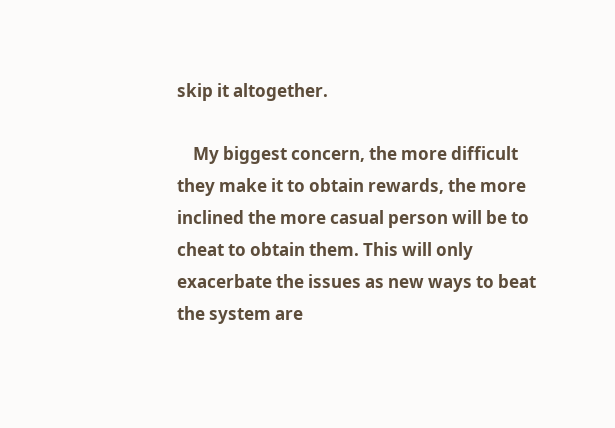skip it altogether.

    My biggest concern, the more difficult they make it to obtain rewards, the more inclined the more casual person will be to cheat to obtain them. This will only exacerbate the issues as new ways to beat the system are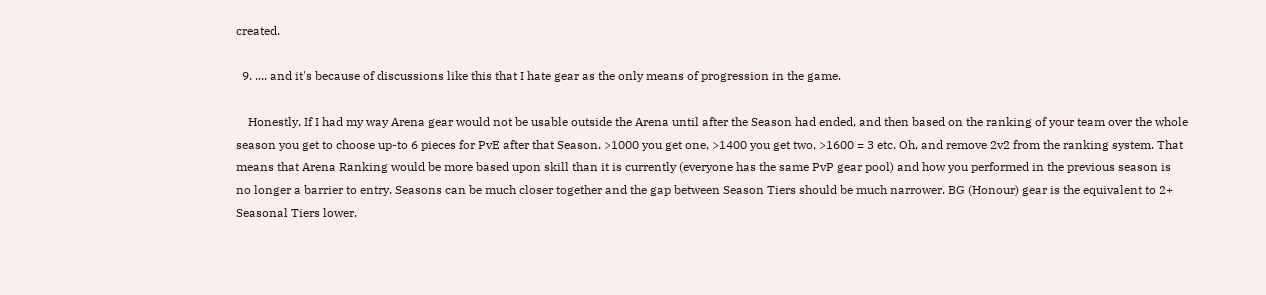created.

  9. .... and it's because of discussions like this that I hate gear as the only means of progression in the game.

    Honestly, If I had my way Arena gear would not be usable outside the Arena until after the Season had ended, and then based on the ranking of your team over the whole season you get to choose up-to 6 pieces for PvE after that Season. >1000 you get one, >1400 you get two, >1600 = 3 etc. Oh, and remove 2v2 from the ranking system. That means that Arena Ranking would be more based upon skill than it is currently (everyone has the same PvP gear pool) and how you performed in the previous season is no longer a barrier to entry. Seasons can be much closer together and the gap between Season Tiers should be much narrower. BG (Honour) gear is the equivalent to 2+ Seasonal Tiers lower.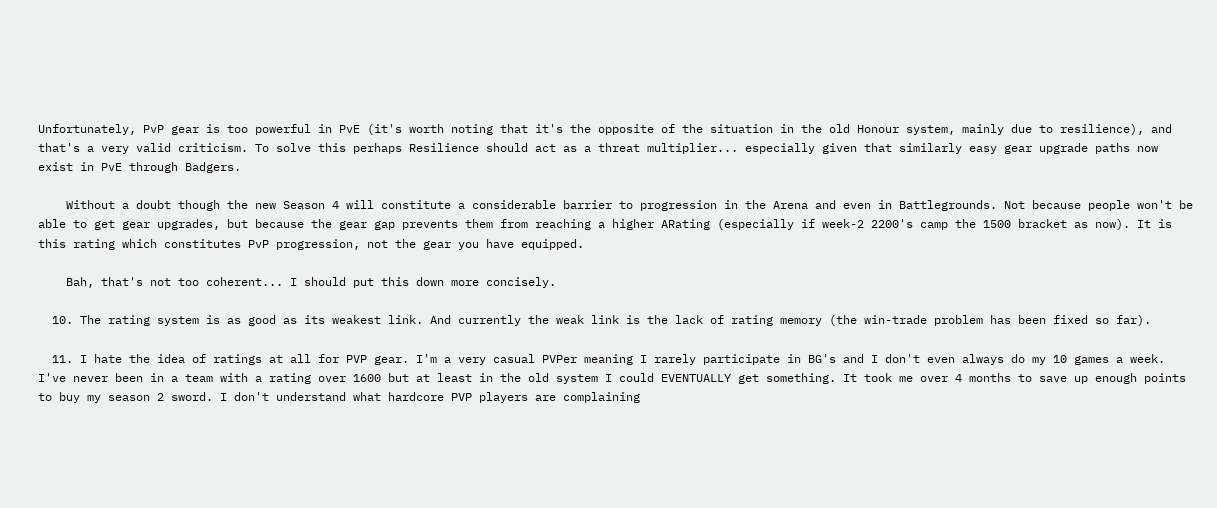Unfortunately, PvP gear is too powerful in PvE (it's worth noting that it's the opposite of the situation in the old Honour system, mainly due to resilience), and that's a very valid criticism. To solve this perhaps Resilience should act as a threat multiplier... especially given that similarly easy gear upgrade paths now exist in PvE through Badgers.

    Without a doubt though the new Season 4 will constitute a considerable barrier to progression in the Arena and even in Battlegrounds. Not because people won't be able to get gear upgrades, but because the gear gap prevents them from reaching a higher ARating (especially if week-2 2200's camp the 1500 bracket as now). It is this rating which constitutes PvP progression, not the gear you have equipped.

    Bah, that's not too coherent... I should put this down more concisely.

  10. The rating system is as good as its weakest link. And currently the weak link is the lack of rating memory (the win-trade problem has been fixed so far).

  11. I hate the idea of ratings at all for PVP gear. I'm a very casual PVPer meaning I rarely participate in BG's and I don't even always do my 10 games a week. I've never been in a team with a rating over 1600 but at least in the old system I could EVENTUALLY get something. It took me over 4 months to save up enough points to buy my season 2 sword. I don't understand what hardcore PVP players are complaining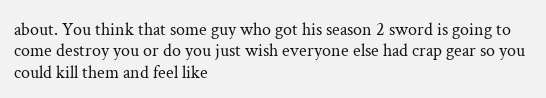about. You think that some guy who got his season 2 sword is going to come destroy you or do you just wish everyone else had crap gear so you could kill them and feel like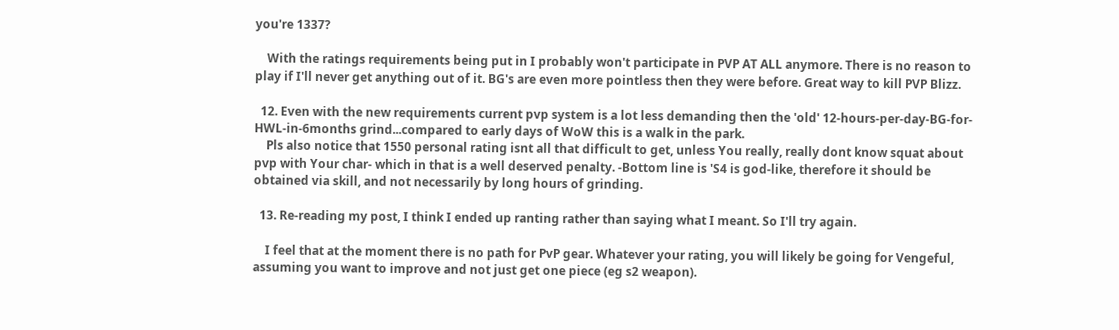you're 1337?

    With the ratings requirements being put in I probably won't participate in PVP AT ALL anymore. There is no reason to play if I'll never get anything out of it. BG's are even more pointless then they were before. Great way to kill PVP Blizz.

  12. Even with the new requirements current pvp system is a lot less demanding then the 'old' 12-hours-per-day-BG-for-HWL-in-6months grind...compared to early days of WoW this is a walk in the park.
    Pls also notice that 1550 personal rating isnt all that difficult to get, unless You really, really dont know squat about pvp with Your char- which in that is a well deserved penalty. -Bottom line is 'S4 is god-like, therefore it should be obtained via skill, and not necessarily by long hours of grinding.

  13. Re-reading my post, I think I ended up ranting rather than saying what I meant. So I'll try again.

    I feel that at the moment there is no path for PvP gear. Whatever your rating, you will likely be going for Vengeful, assuming you want to improve and not just get one piece (eg s2 weapon).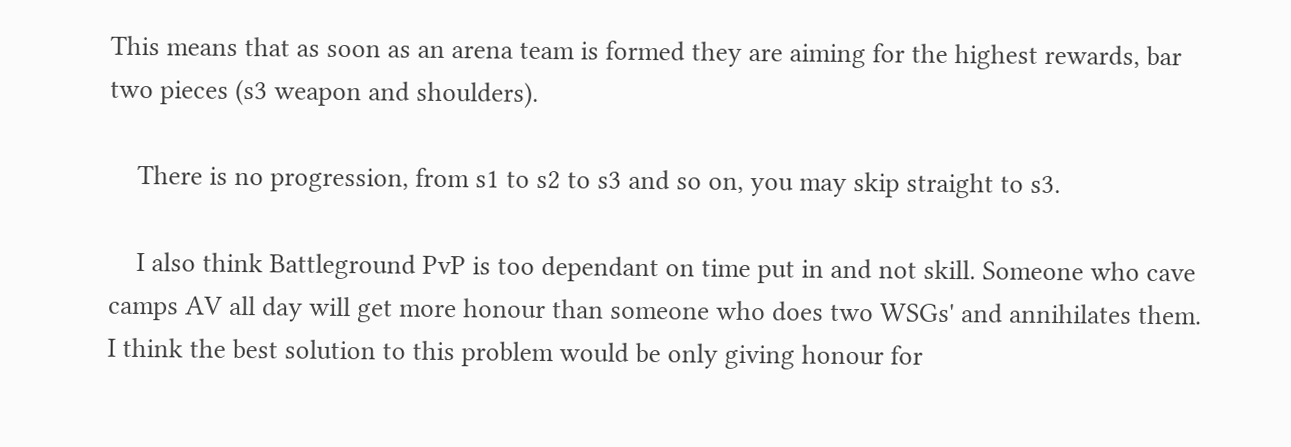This means that as soon as an arena team is formed they are aiming for the highest rewards, bar two pieces (s3 weapon and shoulders).

    There is no progression, from s1 to s2 to s3 and so on, you may skip straight to s3.

    I also think Battleground PvP is too dependant on time put in and not skill. Someone who cave camps AV all day will get more honour than someone who does two WSGs' and annihilates them. I think the best solution to this problem would be only giving honour for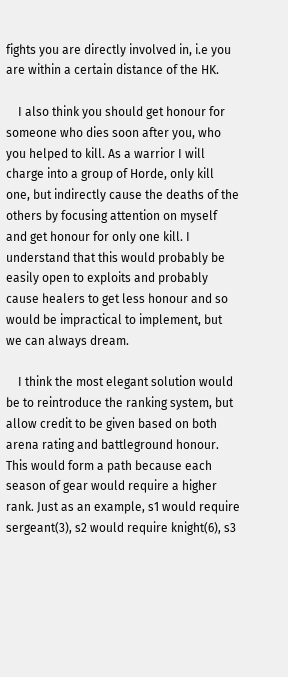fights you are directly involved in, i.e you are within a certain distance of the HK.

    I also think you should get honour for someone who dies soon after you, who you helped to kill. As a warrior I will charge into a group of Horde, only kill one, but indirectly cause the deaths of the others by focusing attention on myself and get honour for only one kill. I understand that this would probably be easily open to exploits and probably cause healers to get less honour and so would be impractical to implement, but we can always dream.

    I think the most elegant solution would be to reintroduce the ranking system, but allow credit to be given based on both arena rating and battleground honour. This would form a path because each season of gear would require a higher rank. Just as an example, s1 would require sergeant(3), s2 would require knight(6), s3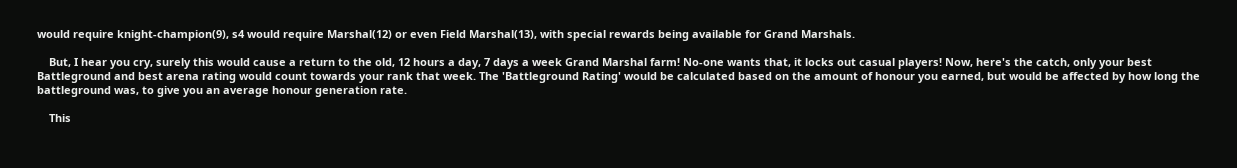would require knight-champion(9), s4 would require Marshal(12) or even Field Marshal(13), with special rewards being available for Grand Marshals.

    But, I hear you cry, surely this would cause a return to the old, 12 hours a day, 7 days a week Grand Marshal farm! No-one wants that, it locks out casual players! Now, here's the catch, only your best Battleground and best arena rating would count towards your rank that week. The 'Battleground Rating' would be calculated based on the amount of honour you earned, but would be affected by how long the battleground was, to give you an average honour generation rate.

    This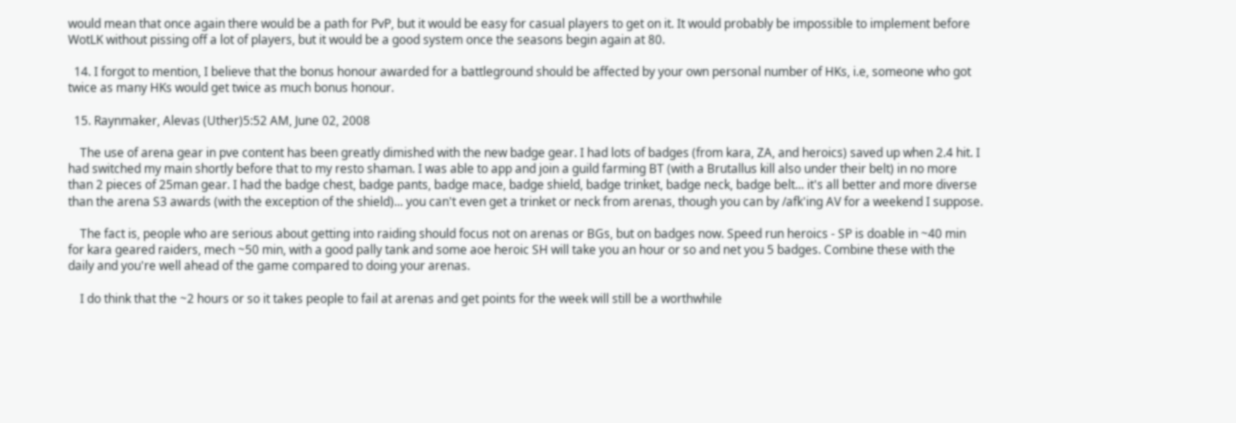would mean that once again there would be a path for PvP, but it would be easy for casual players to get on it. It would probably be impossible to implement before WotLK without pissing off a lot of players, but it would be a good system once the seasons begin again at 80.

  14. I forgot to mention, I believe that the bonus honour awarded for a battleground should be affected by your own personal number of HKs, i.e, someone who got twice as many HKs would get twice as much bonus honour.

  15. Raynmaker, Alevas (Uther)5:52 AM, June 02, 2008

    The use of arena gear in pve content has been greatly dimished with the new badge gear. I had lots of badges (from kara, ZA, and heroics) saved up when 2.4 hit. I had switched my main shortly before that to my resto shaman. I was able to app and join a guild farming BT (with a Brutallus kill also under their belt) in no more than 2 pieces of 25man gear. I had the badge chest, badge pants, badge mace, badge shield, badge trinket, badge neck, badge belt... it's all better and more diverse than the arena S3 awards (with the exception of the shield)... you can't even get a trinket or neck from arenas, though you can by /afk'ing AV for a weekend I suppose.

    The fact is, people who are serious about getting into raiding should focus not on arenas or BGs, but on badges now. Speed run heroics - SP is doable in ~40 min for kara geared raiders, mech ~50 min, with a good pally tank and some aoe heroic SH will take you an hour or so and net you 5 badges. Combine these with the daily and you're well ahead of the game compared to doing your arenas.

    I do think that the ~2 hours or so it takes people to fail at arenas and get points for the week will still be a worthwhile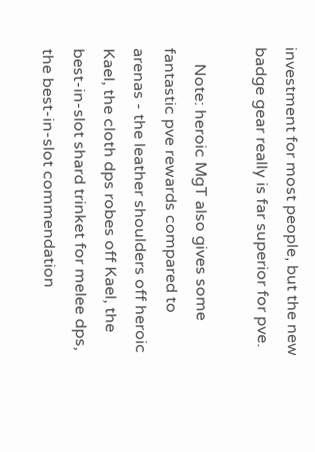investment for most people, but the new badge gear really is far superior for pve.

    Note: heroic MgT also gives some fantastic pve rewards compared to arenas - the leather shoulders off heroic Kael, the cloth dps robes off Kael, the best-in-slot shard trinket for melee dps, the best-in-slot commendation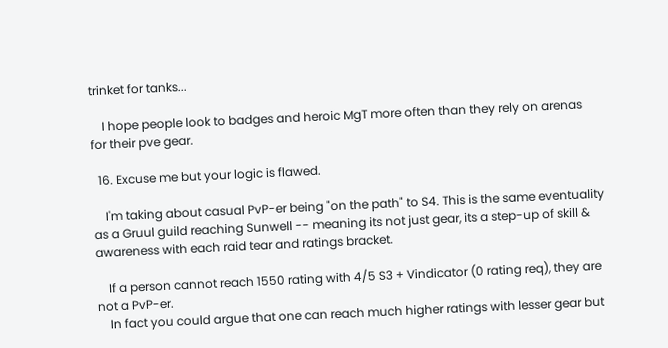trinket for tanks...

    I hope people look to badges and heroic MgT more often than they rely on arenas for their pve gear.

  16. Excuse me but your logic is flawed.

    I'm taking about casual PvP-er being "on the path" to S4. This is the same eventuality as a Gruul guild reaching Sunwell -- meaning its not just gear, its a step-up of skill & awareness with each raid tear and ratings bracket.

    If a person cannot reach 1550 rating with 4/5 S3 + Vindicator (0 rating req), they are not a PvP-er.
    In fact you could argue that one can reach much higher ratings with lesser gear but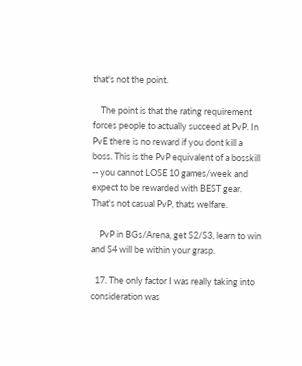that's not the point.

    The point is that the rating requirement forces people to actually succeed at PvP. In PvE there is no reward if you dont kill a boss. This is the PvP equivalent of a bosskill -- you cannot LOSE 10 games/week and expect to be rewarded with BEST gear. That's not casual PvP, thats welfare.

    PvP in BGs/Arena, get S2/S3, learn to win and S4 will be within your grasp.

  17. The only factor I was really taking into consideration was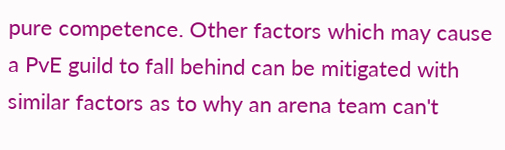pure competence. Other factors which may cause a PvE guild to fall behind can be mitigated with similar factors as to why an arena team can't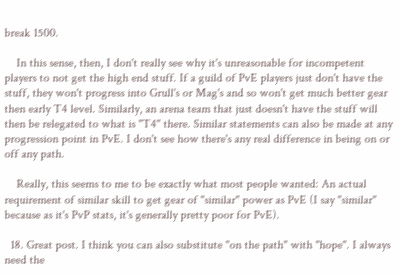break 1500.

    In this sense, then, I don't really see why it's unreasonable for incompetent players to not get the high end stuff. If a guild of PvE players just don't have the stuff, they won't progress into Grull's or Mag's and so won't get much better gear then early T4 level. Similarly, an arena team that just doesn't have the stuff will then be relegated to what is "T4" there. Similar statements can also be made at any progression point in PvE. I don't see how there's any real difference in being on or off any path.

    Really, this seems to me to be exactly what most people wanted: An actual requirement of similar skill to get gear of "similar" power as PvE (I say "similar" because as it's PvP stats, it's generally pretty poor for PvE).

  18. Great post. I think you can also substitute "on the path" with "hope". I always need the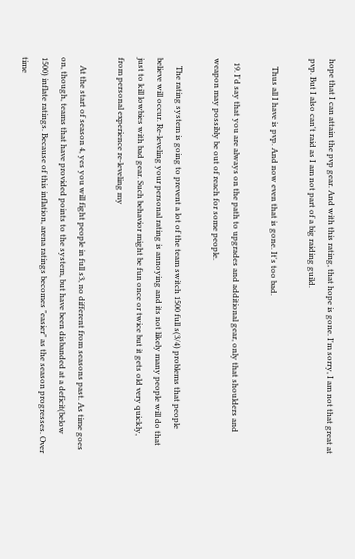hope that I can attain the pvp gear. And with this rating, that hope is gone. I'm sorry, I am not that great at pvp. But I also can't raid as I am not part of a big raiding guild.

    Thus all I have is pvp. And now even that is gone. It's too bad.

  19. I'd say that you are always on the path to upgrades and additional gear, only that shoulders and weapon may possibly be out of reach for some people.

    The rating system is going to prevent a lot of the team switch 1500 full s(3/4) problems that people believe will occur. Re-leveling your personal rating is annoying and its not likely many people will do that just to kill lowbies with bad gear. Such behavior might be fun once or twice but it gets old very quickly, from personal experience re-leveling my

    At the start of season 4, yes you will fight people in full s3, no different from seasons past. As time goes on, though, teams that have provided points to the system, but have been disbanded at a deficit(below 1500) inflate ratings. Because of this inflation, arena ratings becomes "easier" as the season progresses. Over time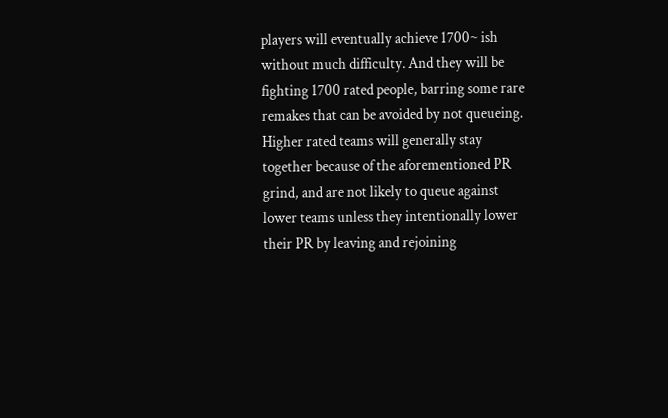players will eventually achieve 1700~ ish without much difficulty. And they will be fighting 1700 rated people, barring some rare remakes that can be avoided by not queueing. Higher rated teams will generally stay together because of the aforementioned PR grind, and are not likely to queue against lower teams unless they intentionally lower their PR by leaving and rejoining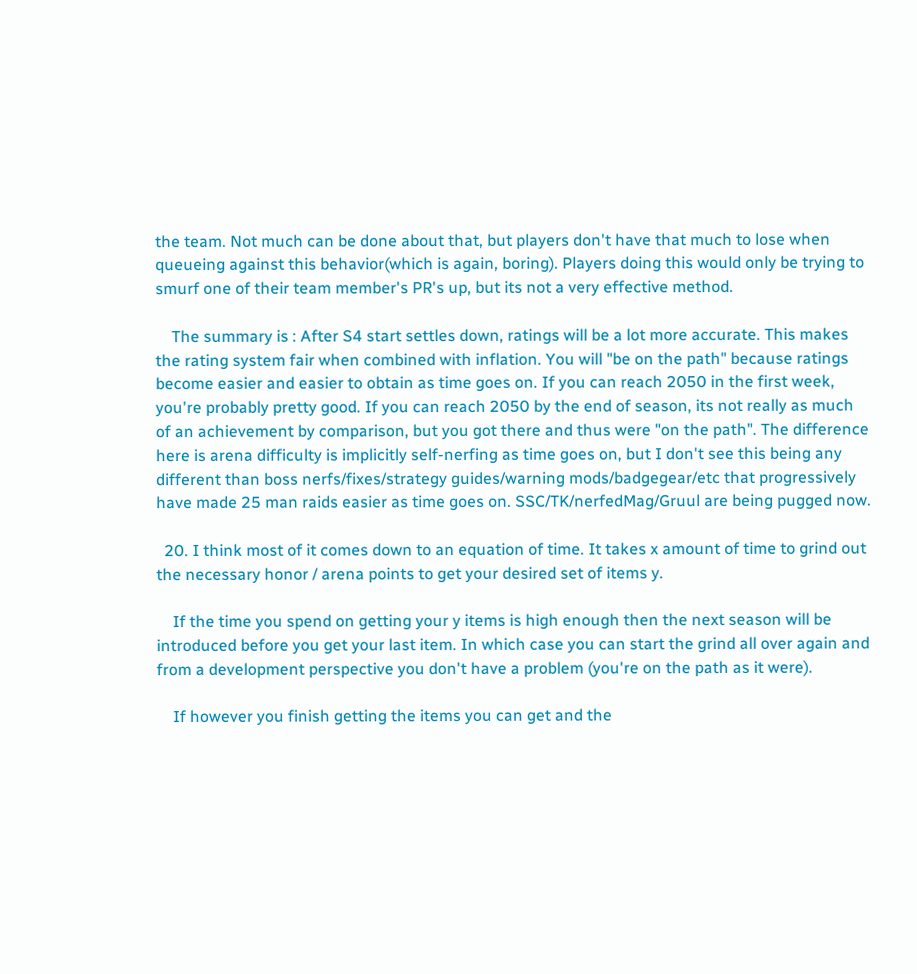the team. Not much can be done about that, but players don't have that much to lose when queueing against this behavior(which is again, boring). Players doing this would only be trying to smurf one of their team member's PR's up, but its not a very effective method.

    The summary is : After S4 start settles down, ratings will be a lot more accurate. This makes the rating system fair when combined with inflation. You will "be on the path" because ratings become easier and easier to obtain as time goes on. If you can reach 2050 in the first week, you're probably pretty good. If you can reach 2050 by the end of season, its not really as much of an achievement by comparison, but you got there and thus were "on the path". The difference here is arena difficulty is implicitly self-nerfing as time goes on, but I don't see this being any different than boss nerfs/fixes/strategy guides/warning mods/badgegear/etc that progressively have made 25 man raids easier as time goes on. SSC/TK/nerfedMag/Gruul are being pugged now.

  20. I think most of it comes down to an equation of time. It takes x amount of time to grind out the necessary honor / arena points to get your desired set of items y.

    If the time you spend on getting your y items is high enough then the next season will be introduced before you get your last item. In which case you can start the grind all over again and from a development perspective you don't have a problem (you're on the path as it were).

    If however you finish getting the items you can get and the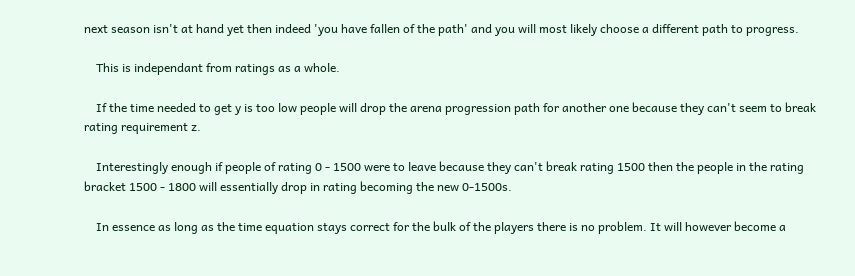next season isn't at hand yet then indeed 'you have fallen of the path' and you will most likely choose a different path to progress.

    This is independant from ratings as a whole.

    If the time needed to get y is too low people will drop the arena progression path for another one because they can't seem to break rating requirement z.

    Interestingly enough if people of rating 0 - 1500 were to leave because they can't break rating 1500 then the people in the rating bracket 1500 - 1800 will essentially drop in rating becoming the new 0-1500s.

    In essence as long as the time equation stays correct for the bulk of the players there is no problem. It will however become a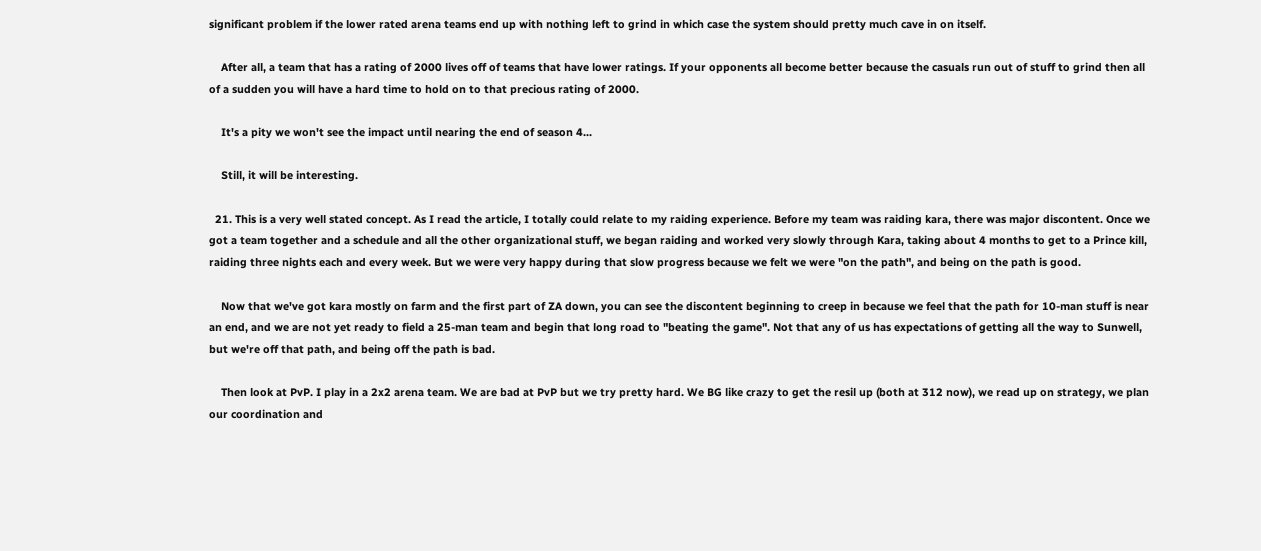significant problem if the lower rated arena teams end up with nothing left to grind in which case the system should pretty much cave in on itself.

    After all, a team that has a rating of 2000 lives off of teams that have lower ratings. If your opponents all become better because the casuals run out of stuff to grind then all of a sudden you will have a hard time to hold on to that precious rating of 2000.

    It's a pity we won't see the impact until nearing the end of season 4...

    Still, it will be interesting.

  21. This is a very well stated concept. As I read the article, I totally could relate to my raiding experience. Before my team was raiding kara, there was major discontent. Once we got a team together and a schedule and all the other organizational stuff, we began raiding and worked very slowly through Kara, taking about 4 months to get to a Prince kill, raiding three nights each and every week. But we were very happy during that slow progress because we felt we were "on the path", and being on the path is good.

    Now that we've got kara mostly on farm and the first part of ZA down, you can see the discontent beginning to creep in because we feel that the path for 10-man stuff is near an end, and we are not yet ready to field a 25-man team and begin that long road to "beating the game". Not that any of us has expectations of getting all the way to Sunwell, but we're off that path, and being off the path is bad.

    Then look at PvP. I play in a 2x2 arena team. We are bad at PvP but we try pretty hard. We BG like crazy to get the resil up (both at 312 now), we read up on strategy, we plan our coordination and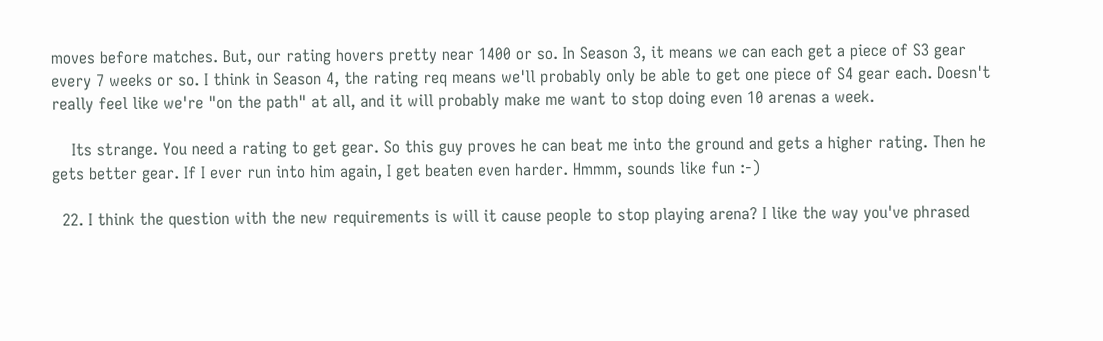moves before matches. But, our rating hovers pretty near 1400 or so. In Season 3, it means we can each get a piece of S3 gear every 7 weeks or so. I think in Season 4, the rating req means we'll probably only be able to get one piece of S4 gear each. Doesn't really feel like we're "on the path" at all, and it will probably make me want to stop doing even 10 arenas a week.

    Its strange. You need a rating to get gear. So this guy proves he can beat me into the ground and gets a higher rating. Then he gets better gear. If I ever run into him again, I get beaten even harder. Hmmm, sounds like fun :-)

  22. I think the question with the new requirements is will it cause people to stop playing arena? I like the way you've phrased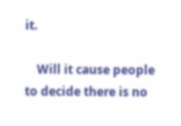it.

    Will it cause people to decide there is no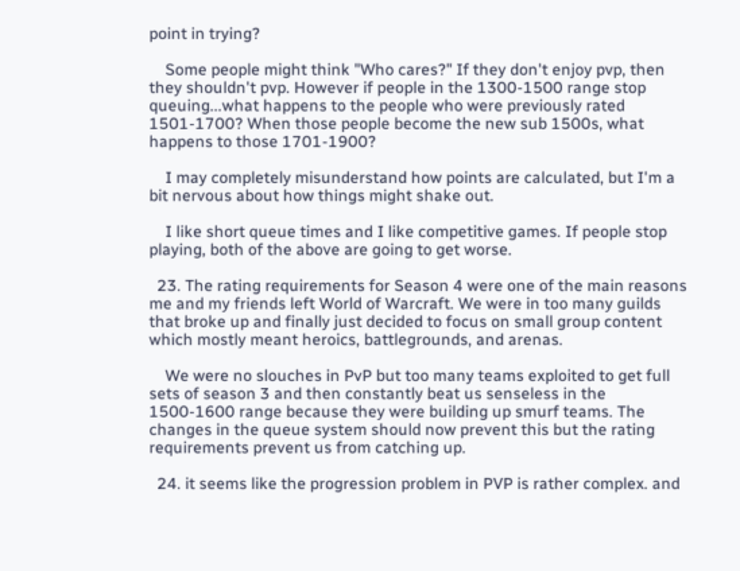point in trying?

    Some people might think "Who cares?" If they don't enjoy pvp, then they shouldn't pvp. However if people in the 1300-1500 range stop queuing...what happens to the people who were previously rated 1501-1700? When those people become the new sub 1500s, what happens to those 1701-1900?

    I may completely misunderstand how points are calculated, but I'm a bit nervous about how things might shake out.

    I like short queue times and I like competitive games. If people stop playing, both of the above are going to get worse.

  23. The rating requirements for Season 4 were one of the main reasons me and my friends left World of Warcraft. We were in too many guilds that broke up and finally just decided to focus on small group content which mostly meant heroics, battlegrounds, and arenas.

    We were no slouches in PvP but too many teams exploited to get full sets of season 3 and then constantly beat us senseless in the 1500-1600 range because they were building up smurf teams. The changes in the queue system should now prevent this but the rating requirements prevent us from catching up.

  24. it seems like the progression problem in PVP is rather complex. and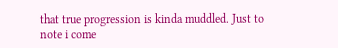that true progression is kinda muddled. Just to note i come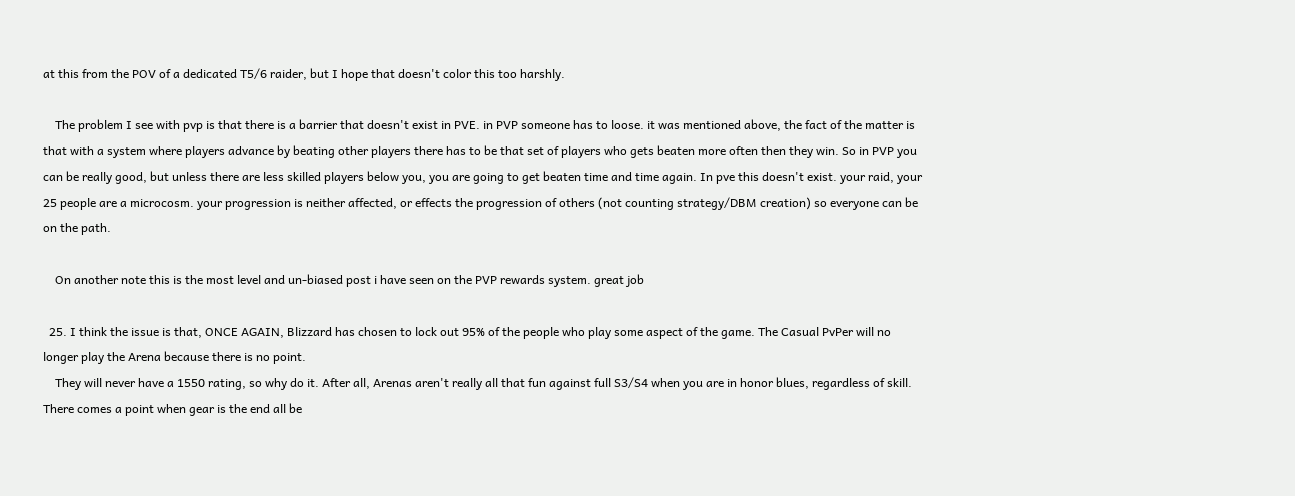at this from the POV of a dedicated T5/6 raider, but I hope that doesn't color this too harshly.

    The problem I see with pvp is that there is a barrier that doesn't exist in PVE. in PVP someone has to loose. it was mentioned above, the fact of the matter is that with a system where players advance by beating other players there has to be that set of players who gets beaten more often then they win. So in PVP you can be really good, but unless there are less skilled players below you, you are going to get beaten time and time again. In pve this doesn't exist. your raid, your 25 people are a microcosm. your progression is neither affected, or effects the progression of others (not counting strategy/DBM creation) so everyone can be on the path.

    On another note this is the most level and un-biased post i have seen on the PVP rewards system. great job

  25. I think the issue is that, ONCE AGAIN, Blizzard has chosen to lock out 95% of the people who play some aspect of the game. The Casual PvPer will no longer play the Arena because there is no point.
    They will never have a 1550 rating, so why do it. After all, Arenas aren't really all that fun against full S3/S4 when you are in honor blues, regardless of skill. There comes a point when gear is the end all be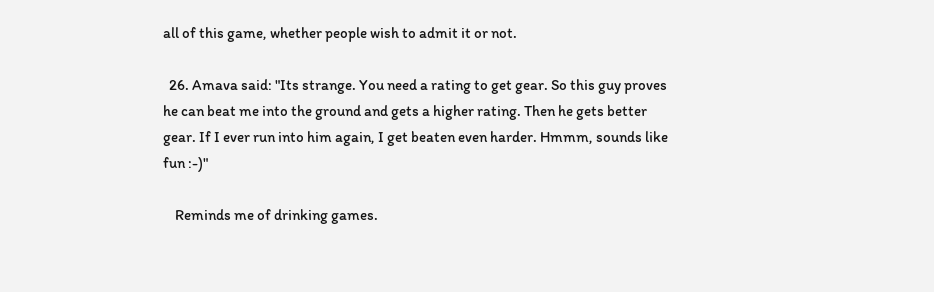all of this game, whether people wish to admit it or not.

  26. Amava said: "Its strange. You need a rating to get gear. So this guy proves he can beat me into the ground and gets a higher rating. Then he gets better gear. If I ever run into him again, I get beaten even harder. Hmmm, sounds like fun :-)"

    Reminds me of drinking games.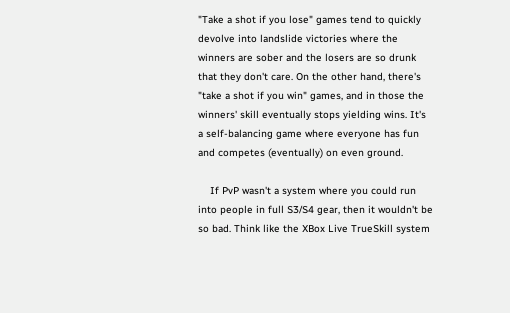"Take a shot if you lose" games tend to quickly devolve into landslide victories where the winners are sober and the losers are so drunk that they don't care. On the other hand, there's "take a shot if you win" games, and in those the winners' skill eventually stops yielding wins. It's a self-balancing game where everyone has fun and competes (eventually) on even ground.

    If PvP wasn't a system where you could run into people in full S3/S4 gear, then it wouldn't be so bad. Think like the XBox Live TrueSkill system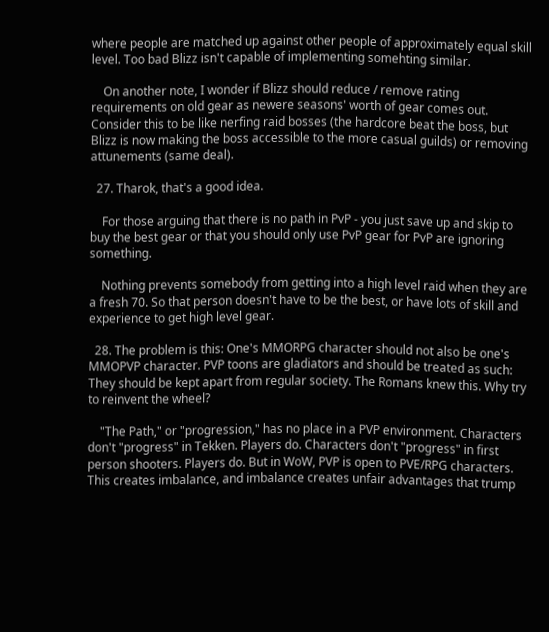where people are matched up against other people of approximately equal skill level. Too bad Blizz isn't capable of implementing somehting similar.

    On another note, I wonder if Blizz should reduce / remove rating requirements on old gear as newere seasons' worth of gear comes out. Consider this to be like nerfing raid bosses (the hardcore beat the boss, but Blizz is now making the boss accessible to the more casual guilds) or removing attunements (same deal).

  27. Tharok, that's a good idea.

    For those arguing that there is no path in PvP - you just save up and skip to buy the best gear or that you should only use PvP gear for PvP are ignoring something.

    Nothing prevents somebody from getting into a high level raid when they are a fresh 70. So that person doesn't have to be the best, or have lots of skill and experience to get high level gear.

  28. The problem is this: One's MMORPG character should not also be one's MMOPVP character. PVP toons are gladiators and should be treated as such: They should be kept apart from regular society. The Romans knew this. Why try to reinvent the wheel?

    "The Path," or "progression," has no place in a PVP environment. Characters don't "progress" in Tekken. Players do. Characters don't "progress" in first person shooters. Players do. But in WoW, PVP is open to PVE/RPG characters. This creates imbalance, and imbalance creates unfair advantages that trump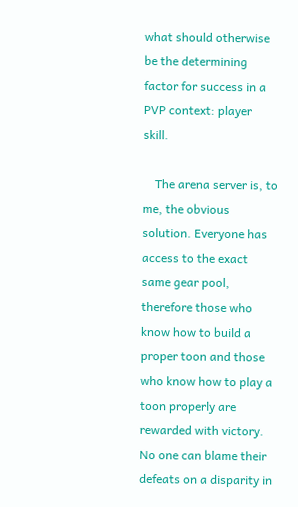what should otherwise be the determining factor for success in a PVP context: player skill.

    The arena server is, to me, the obvious solution. Everyone has access to the exact same gear pool, therefore those who know how to build a proper toon and those who know how to play a toon properly are rewarded with victory. No one can blame their defeats on a disparity in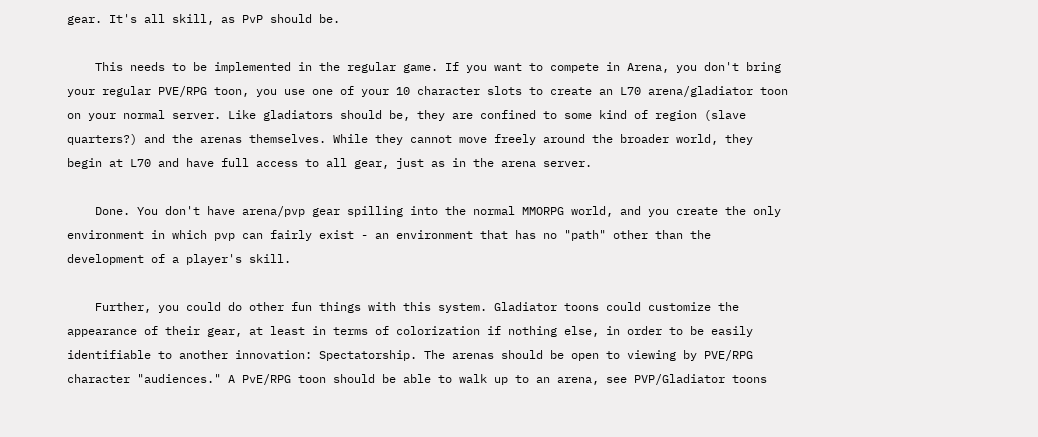gear. It's all skill, as PvP should be.

    This needs to be implemented in the regular game. If you want to compete in Arena, you don't bring your regular PVE/RPG toon, you use one of your 10 character slots to create an L70 arena/gladiator toon on your normal server. Like gladiators should be, they are confined to some kind of region (slave quarters?) and the arenas themselves. While they cannot move freely around the broader world, they begin at L70 and have full access to all gear, just as in the arena server.

    Done. You don't have arena/pvp gear spilling into the normal MMORPG world, and you create the only environment in which pvp can fairly exist - an environment that has no "path" other than the development of a player's skill.

    Further, you could do other fun things with this system. Gladiator toons could customize the appearance of their gear, at least in terms of colorization if nothing else, in order to be easily identifiable to another innovation: Spectatorship. The arenas should be open to viewing by PVE/RPG character "audiences." A PvE/RPG toon should be able to walk up to an arena, see PVP/Gladiator toons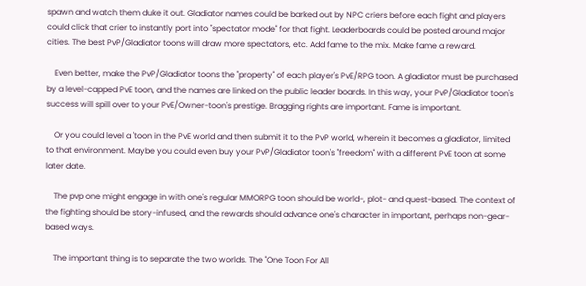spawn and watch them duke it out. Gladiator names could be barked out by NPC criers before each fight and players could click that crier to instantly port into "spectator mode" for that fight. Leaderboards could be posted around major cities. The best PvP/Gladiator toons will draw more spectators, etc. Add fame to the mix. Make fame a reward.

    Even better, make the PvP/Gladiator toons the "property" of each player's PvE/RPG toon. A gladiator must be purchased by a level-capped PvE toon, and the names are linked on the public leader boards. In this way, your PvP/Gladiator toon's success will spill over to your PvE/Owner-toon's prestige. Bragging rights are important. Fame is important.

    Or you could level a 'toon in the PvE world and then submit it to the PvP world, wherein it becomes a gladiator, limited to that environment. Maybe you could even buy your PvP/Gladiator toon's "freedom" with a different PvE toon at some later date.

    The pvp one might engage in with one's regular MMORPG toon should be world-, plot- and quest-based. The context of the fighting should be story-infused, and the rewards should advance one's character in important, perhaps non-gear-based ways.

    The important thing is to separate the two worlds. The "One Toon For All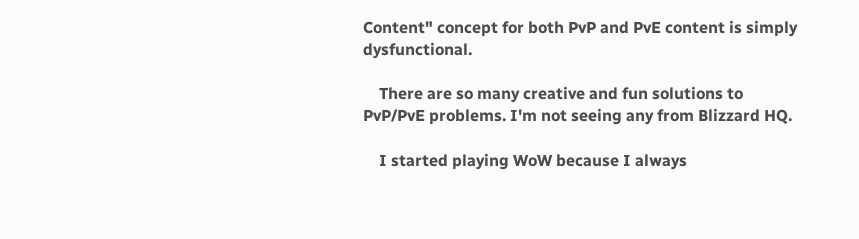Content" concept for both PvP and PvE content is simply dysfunctional.

    There are so many creative and fun solutions to PvP/PvE problems. I'm not seeing any from Blizzard HQ.

    I started playing WoW because I always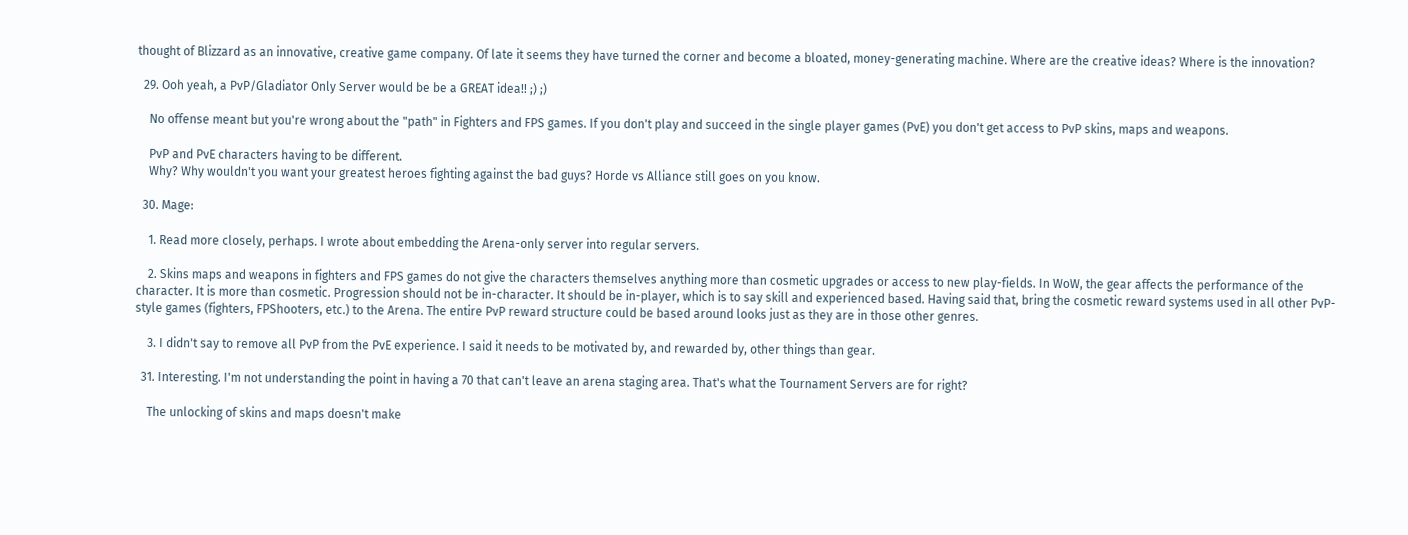thought of Blizzard as an innovative, creative game company. Of late it seems they have turned the corner and become a bloated, money-generating machine. Where are the creative ideas? Where is the innovation?

  29. Ooh yeah, a PvP/Gladiator Only Server would be be a GREAT idea!! ;) ;)

    No offense meant but you're wrong about the "path" in Fighters and FPS games. If you don't play and succeed in the single player games (PvE) you don't get access to PvP skins, maps and weapons.

    PvP and PvE characters having to be different.
    Why? Why wouldn't you want your greatest heroes fighting against the bad guys? Horde vs Alliance still goes on you know.

  30. Mage:

    1. Read more closely, perhaps. I wrote about embedding the Arena-only server into regular servers.

    2. Skins maps and weapons in fighters and FPS games do not give the characters themselves anything more than cosmetic upgrades or access to new play-fields. In WoW, the gear affects the performance of the character. It is more than cosmetic. Progression should not be in-character. It should be in-player, which is to say skill and experienced based. Having said that, bring the cosmetic reward systems used in all other PvP-style games (fighters, FPShooters, etc.) to the Arena. The entire PvP reward structure could be based around looks just as they are in those other genres.

    3. I didn't say to remove all PvP from the PvE experience. I said it needs to be motivated by, and rewarded by, other things than gear.

  31. Interesting. I'm not understanding the point in having a 70 that can't leave an arena staging area. That's what the Tournament Servers are for right?

    The unlocking of skins and maps doesn't make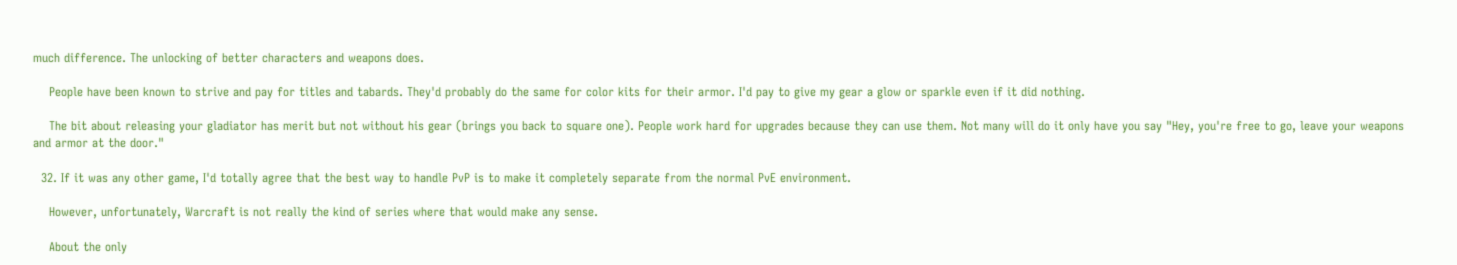much difference. The unlocking of better characters and weapons does.

    People have been known to strive and pay for titles and tabards. They'd probably do the same for color kits for their armor. I'd pay to give my gear a glow or sparkle even if it did nothing.

    The bit about releasing your gladiator has merit but not without his gear (brings you back to square one). People work hard for upgrades because they can use them. Not many will do it only have you say "Hey, you're free to go, leave your weapons and armor at the door."

  32. If it was any other game, I'd totally agree that the best way to handle PvP is to make it completely separate from the normal PvE environment.

    However, unfortunately, Warcraft is not really the kind of series where that would make any sense.

    About the only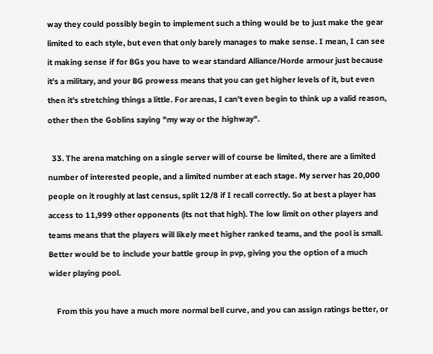way they could possibly begin to implement such a thing would be to just make the gear limited to each style, but even that only barely manages to make sense. I mean, I can see it making sense if for BGs you have to wear standard Alliance/Horde armour just because it's a military, and your BG prowess means that you can get higher levels of it, but even then it's stretching things a little. For arenas, I can't even begin to think up a valid reason, other then the Goblins saying "my way or the highway".

  33. The arena matching on a single server will of course be limited, there are a limited number of interested people, and a limited number at each stage. My server has 20,000 people on it roughly at last census, split 12/8 if I recall correctly. So at best a player has access to 11,999 other opponents (its not that high). The low limit on other players and teams means that the players will likely meet higher ranked teams, and the pool is small. Better would be to include your battle group in pvp, giving you the option of a much wider playing pool.

    From this you have a much more normal bell curve, and you can assign ratings better, or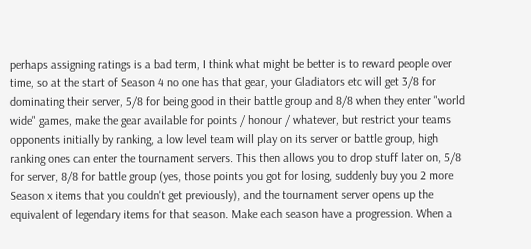perhaps assigning ratings is a bad term, I think what might be better is to reward people over time, so at the start of Season 4 no one has that gear, your Gladiators etc will get 3/8 for dominating their server, 5/8 for being good in their battle group and 8/8 when they enter "world wide" games, make the gear available for points / honour / whatever, but restrict your teams opponents initially by ranking, a low level team will play on its server or battle group, high ranking ones can enter the tournament servers. This then allows you to drop stuff later on, 5/8 for server, 8/8 for battle group (yes, those points you got for losing, suddenly buy you 2 more Season x items that you couldn't get previously), and the tournament server opens up the equivalent of legendary items for that season. Make each season have a progression. When a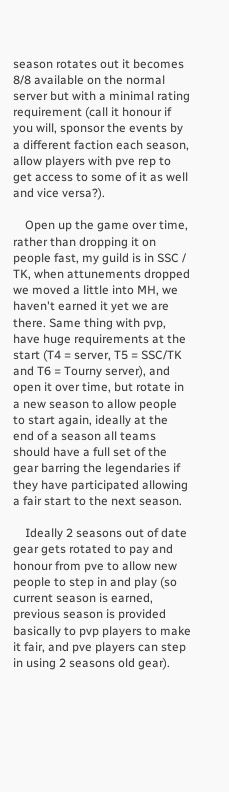season rotates out it becomes 8/8 available on the normal server but with a minimal rating requirement (call it honour if you will, sponsor the events by a different faction each season, allow players with pve rep to get access to some of it as well and vice versa?).

    Open up the game over time, rather than dropping it on people fast, my guild is in SSC / TK, when attunements dropped we moved a little into MH, we haven't earned it yet we are there. Same thing with pvp, have huge requirements at the start (T4 = server, T5 = SSC/TK and T6 = Tourny server), and open it over time, but rotate in a new season to allow people to start again, ideally at the end of a season all teams should have a full set of the gear barring the legendaries if they have participated allowing a fair start to the next season.

    Ideally 2 seasons out of date gear gets rotated to pay and honour from pve to allow new people to step in and play (so current season is earned, previous season is provided basically to pvp players to make it fair, and pve players can step in using 2 seasons old gear).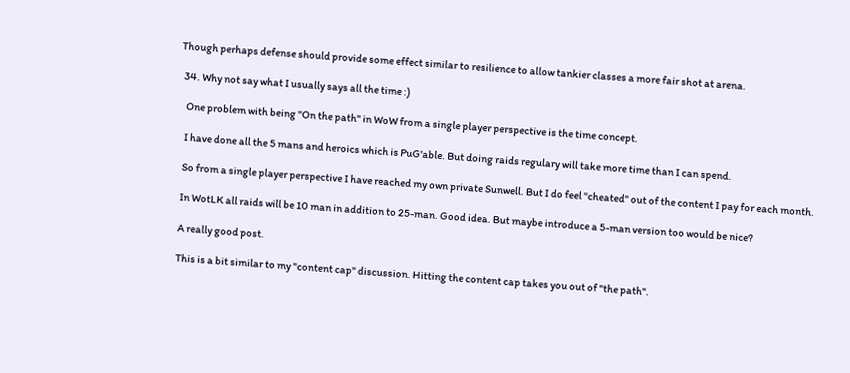Though perhaps defense should provide some effect similar to resilience to allow tankier classes a more fair shot at arena.

  34. Why not say what I usually says all the time :)

    One problem with being "On the path" in WoW from a single player perspective is the time concept.

    I have done all the 5 mans and heroics which is PuG'able. But doing raids regulary will take more time than I can spend.

    So from a single player perspective I have reached my own private Sunwell. But I do feel "cheated" out of the content I pay for each month.

    In WotLK all raids will be 10 man in addition to 25-man. Good idea. But maybe introduce a 5-man version too would be nice?

    A really good post.

    This is a bit similar to my "content cap" discussion. Hitting the content cap takes you out of "the path".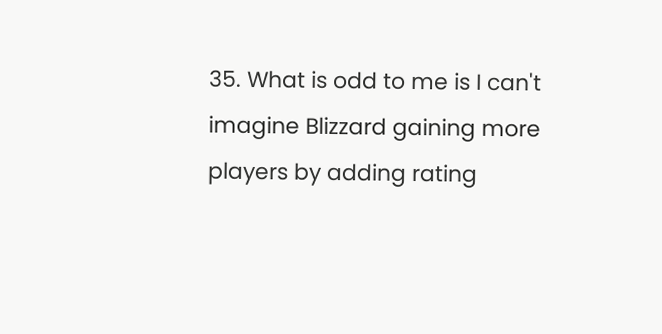35. What is odd to me is I can't imagine Blizzard gaining more players by adding rating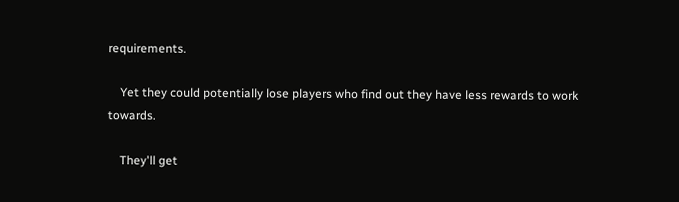requirements.

    Yet they could potentially lose players who find out they have less rewards to work towards.

    They'll get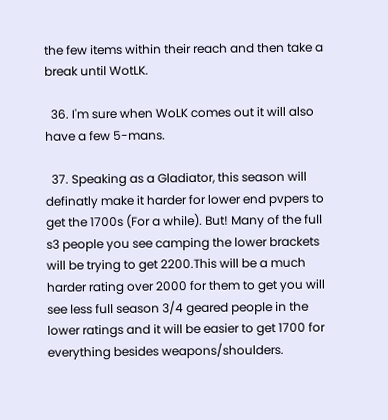the few items within their reach and then take a break until WotLK.

  36. I'm sure when WoLK comes out it will also have a few 5-mans.

  37. Speaking as a Gladiator, this season will definatly make it harder for lower end pvpers to get the 1700s (For a while). But! Many of the full s3 people you see camping the lower brackets will be trying to get 2200.This will be a much harder rating over 2000 for them to get you will see less full season 3/4 geared people in the lower ratings and it will be easier to get 1700 for everything besides weapons/shoulders.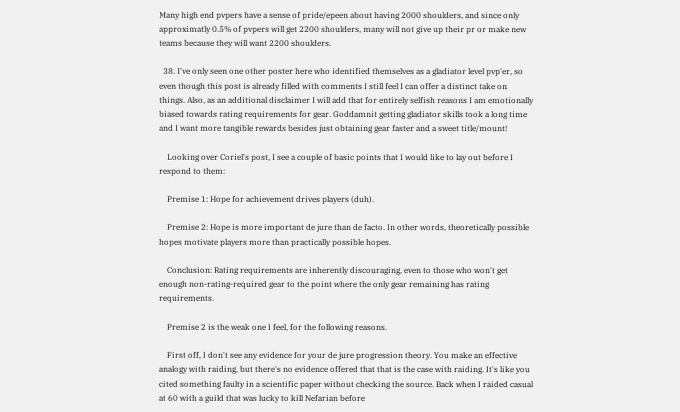Many high end pvpers have a sense of pride/epeen about having 2000 shoulders, and since only approximatly 0.5% of pvpers will get 2200 shoulders, many will not give up their pr or make new teams because they will want 2200 shoulders.

  38. I've only seen one other poster here who identified themselves as a gladiator level pvp'er, so even though this post is already filled with comments I still feel I can offer a distinct take on things. Also, as an additional disclaimer I will add that for entirely selfish reasons I am emotionally biased towards rating requirements for gear. Goddamnit getting gladiator skills took a long time and I want more tangible rewards besides just obtaining gear faster and a sweet title/mount!

    Looking over Coriel's post, I see a couple of basic points that I would like to lay out before I respond to them:

    Premise 1: Hope for achievement drives players (duh).

    Premise 2: Hope is more important de jure than de facto. In other words, theoretically possible hopes motivate players more than practically possible hopes.

    Conclusion: Rating requirements are inherently discouraging, even to those who won't get enough non-rating-required gear to the point where the only gear remaining has rating requirements.

    Premise 2 is the weak one I feel, for the following reasons.

    First off, I don't see any evidence for your de jure progression theory. You make an effective analogy with raiding, but there's no evidence offered that that is the case with raiding. It's like you cited something faulty in a scientific paper without checking the source. Back when I raided casual at 60 with a guild that was lucky to kill Nefarian before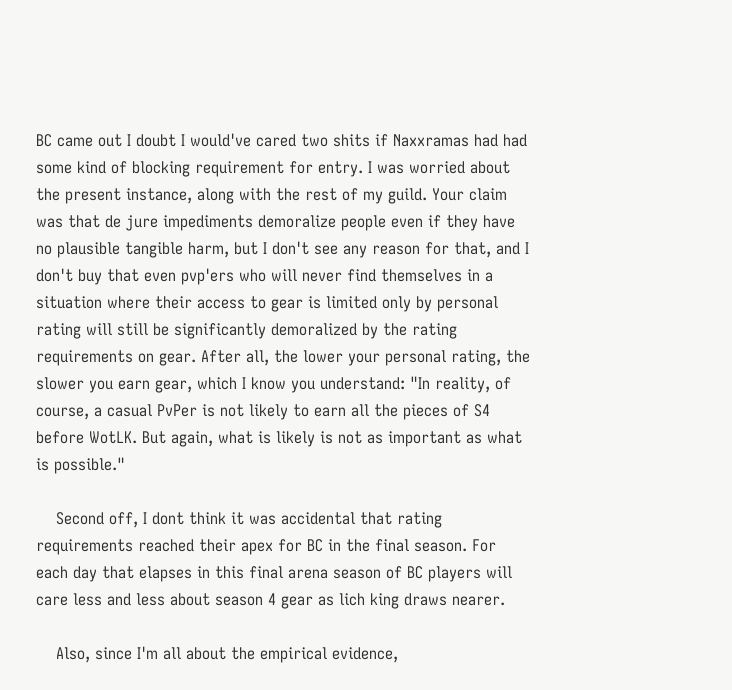BC came out I doubt I would've cared two shits if Naxxramas had had some kind of blocking requirement for entry. I was worried about the present instance, along with the rest of my guild. Your claim was that de jure impediments demoralize people even if they have no plausible tangible harm, but I don't see any reason for that, and I don't buy that even pvp'ers who will never find themselves in a situation where their access to gear is limited only by personal rating will still be significantly demoralized by the rating requirements on gear. After all, the lower your personal rating, the slower you earn gear, which I know you understand: "In reality, of course, a casual PvPer is not likely to earn all the pieces of S4 before WotLK. But again, what is likely is not as important as what is possible."

    Second off, I dont think it was accidental that rating requirements reached their apex for BC in the final season. For each day that elapses in this final arena season of BC players will care less and less about season 4 gear as lich king draws nearer.

    Also, since I'm all about the empirical evidence,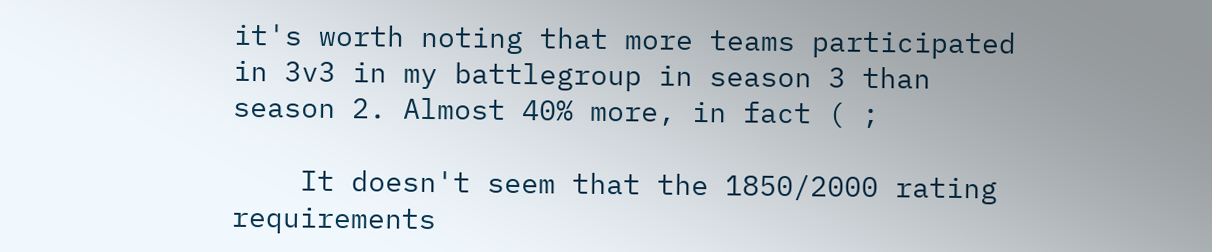it's worth noting that more teams participated in 3v3 in my battlegroup in season 3 than season 2. Almost 40% more, in fact ( ;

    It doesn't seem that the 1850/2000 rating requirements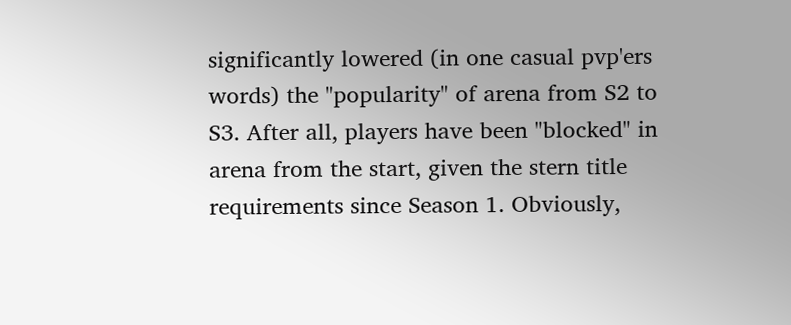significantly lowered (in one casual pvp'ers words) the "popularity" of arena from S2 to S3. After all, players have been "blocked" in arena from the start, given the stern title requirements since Season 1. Obviously,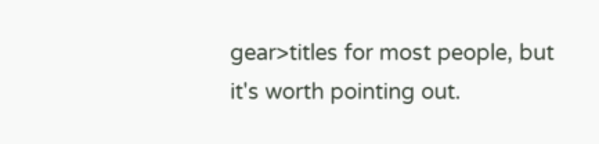gear>titles for most people, but it's worth pointing out.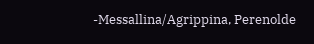-Messallina/Agrippina, Perenolde